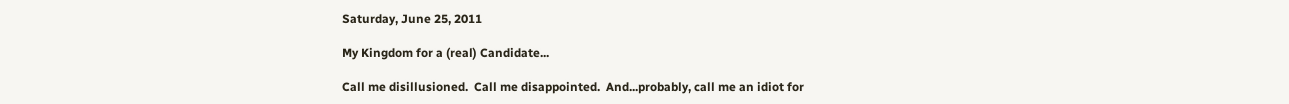Saturday, June 25, 2011

My Kingdom for a (real) Candidate...

Call me disillusioned.  Call me disappointed.  And...probably, call me an idiot for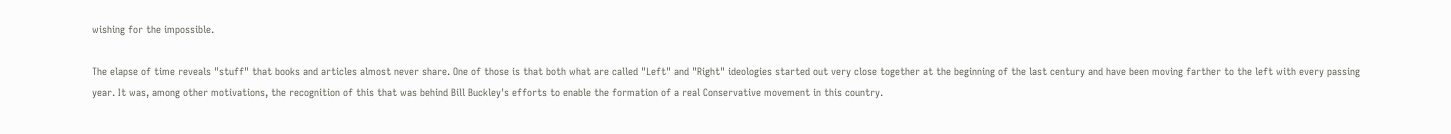wishing for the impossible.

The elapse of time reveals "stuff" that books and articles almost never share. One of those is that both what are called "Left" and "Right" ideologies started out very close together at the beginning of the last century and have been moving farther to the left with every passing year. It was, among other motivations, the recognition of this that was behind Bill Buckley's efforts to enable the formation of a real Conservative movement in this country.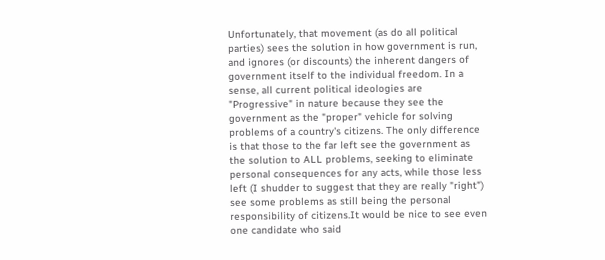Unfortunately, that movement (as do all political parties) sees the solution in how government is run, and ignores (or discounts) the inherent dangers of government itself to the individual freedom. In a sense, all current political ideologies are "Progressive" in nature because they see the government as the "proper" vehicle for solving problems of a country's citizens. The only difference is that those to the far left see the government as the solution to ALL problems, seeking to eliminate personal consequences for any acts, while those less left (I shudder to suggest that they are really "right") see some problems as still being the personal responsibility of citizens.It would be nice to see even one candidate who said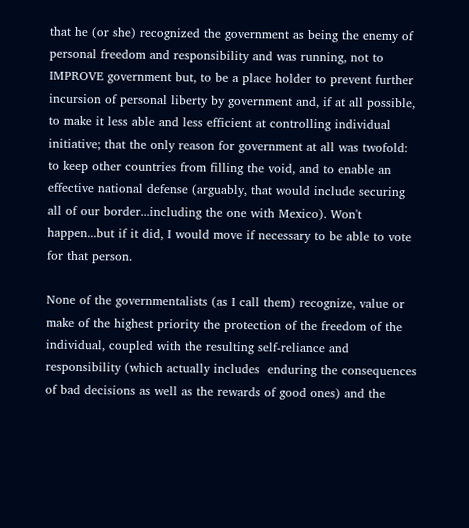that he (or she) recognized the government as being the enemy of personal freedom and responsibility and was running, not to IMPROVE government but, to be a place holder to prevent further incursion of personal liberty by government and, if at all possible, to make it less able and less efficient at controlling individual initiative; that the only reason for government at all was twofold: to keep other countries from filling the void, and to enable an effective national defense (arguably, that would include securing all of our border...including the one with Mexico). Won't happen...but if it did, I would move if necessary to be able to vote for that person.

None of the governmentalists (as I call them) recognize, value or make of the highest priority the protection of the freedom of the individual, coupled with the resulting self-reliance and responsibility (which actually includes  enduring the consequences of bad decisions as well as the rewards of good ones) and the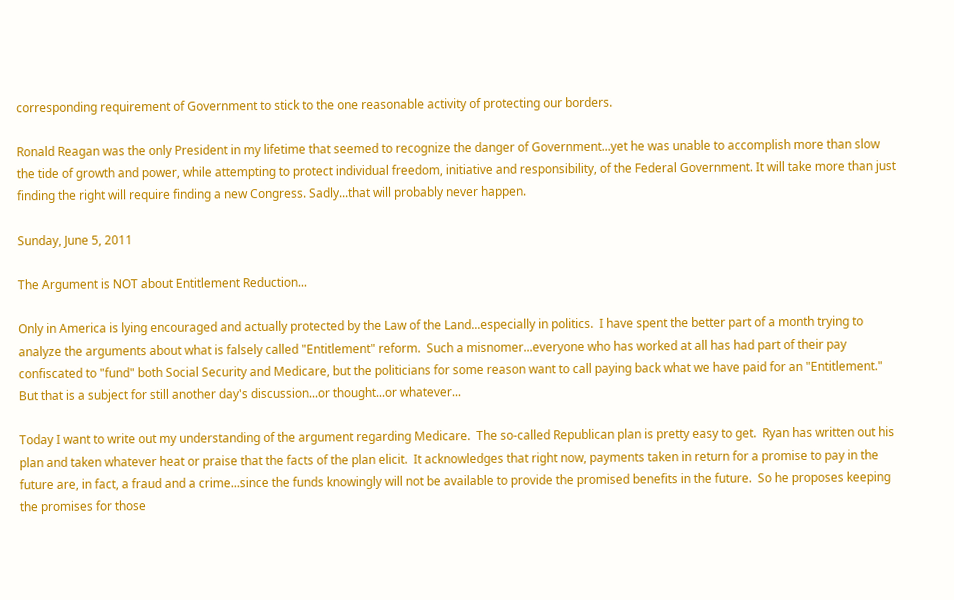corresponding requirement of Government to stick to the one reasonable activity of protecting our borders.

Ronald Reagan was the only President in my lifetime that seemed to recognize the danger of Government...yet he was unable to accomplish more than slow the tide of growth and power, while attempting to protect individual freedom, initiative and responsibility, of the Federal Government. It will take more than just finding the right will require finding a new Congress. Sadly...that will probably never happen.

Sunday, June 5, 2011

The Argument is NOT about Entitlement Reduction...

Only in America is lying encouraged and actually protected by the Law of the Land...especially in politics.  I have spent the better part of a month trying to analyze the arguments about what is falsely called "Entitlement" reform.  Such a misnomer...everyone who has worked at all has had part of their pay confiscated to "fund" both Social Security and Medicare, but the politicians for some reason want to call paying back what we have paid for an "Entitlement."  But that is a subject for still another day's discussion...or thought...or whatever...

Today I want to write out my understanding of the argument regarding Medicare.  The so-called Republican plan is pretty easy to get.  Ryan has written out his plan and taken whatever heat or praise that the facts of the plan elicit.  It acknowledges that right now, payments taken in return for a promise to pay in the future are, in fact, a fraud and a crime...since the funds knowingly will not be available to provide the promised benefits in the future.  So he proposes keeping the promises for those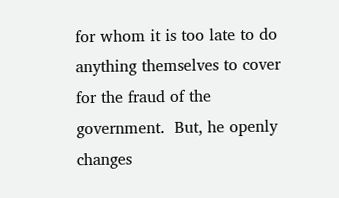for whom it is too late to do anything themselves to cover for the fraud of the government.  But, he openly changes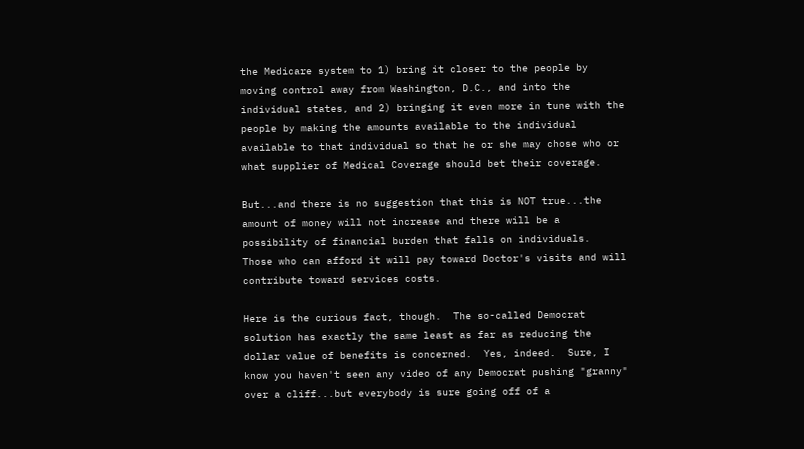the Medicare system to 1) bring it closer to the people by moving control away from Washington, D.C., and into the individual states, and 2) bringing it even more in tune with the people by making the amounts available to the individual available to that individual so that he or she may chose who or what supplier of Medical Coverage should bet their coverage.

But...and there is no suggestion that this is NOT true...the amount of money will not increase and there will be a possibility of financial burden that falls on individuals.  Those who can afford it will pay toward Doctor's visits and will contribute toward services costs.

Here is the curious fact, though.  The so-called Democrat solution has exactly the same least as far as reducing the dollar value of benefits is concerned.  Yes, indeed.  Sure, I know you haven't seen any video of any Democrat pushing "granny" over a cliff...but everybody is sure going off of a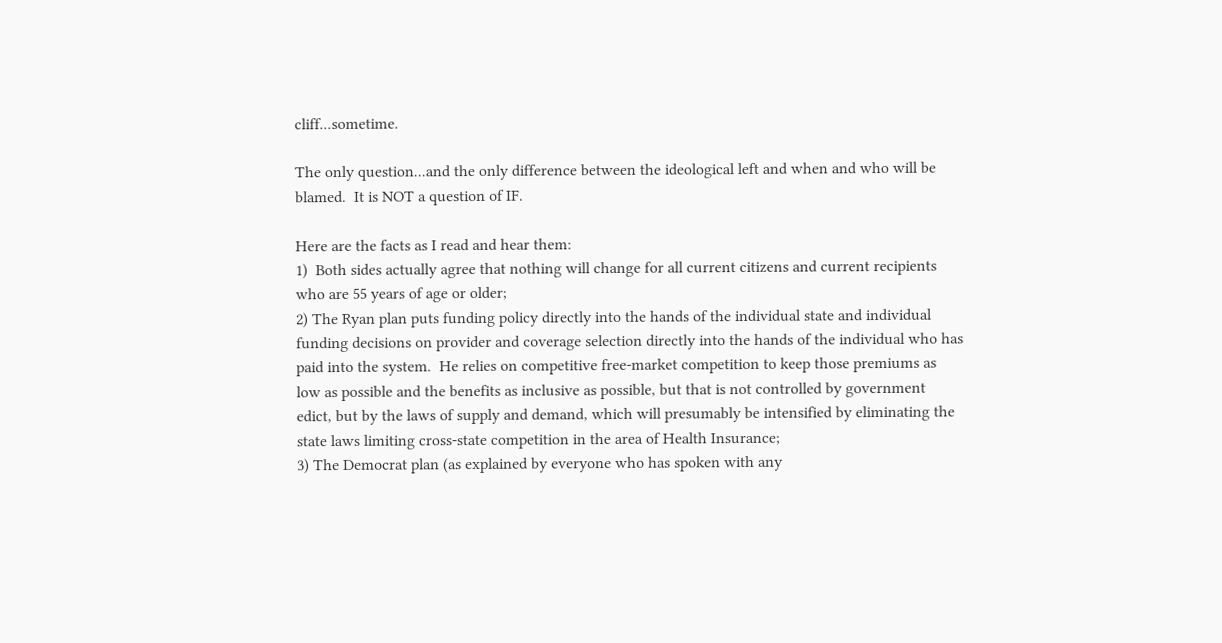cliff...sometime.

The only question...and the only difference between the ideological left and when and who will be blamed.  It is NOT a question of IF.

Here are the facts as I read and hear them:
1)  Both sides actually agree that nothing will change for all current citizens and current recipients who are 55 years of age or older;
2) The Ryan plan puts funding policy directly into the hands of the individual state and individual funding decisions on provider and coverage selection directly into the hands of the individual who has paid into the system.  He relies on competitive free-market competition to keep those premiums as low as possible and the benefits as inclusive as possible, but that is not controlled by government edict, but by the laws of supply and demand, which will presumably be intensified by eliminating the state laws limiting cross-state competition in the area of Health Insurance;
3) The Democrat plan (as explained by everyone who has spoken with any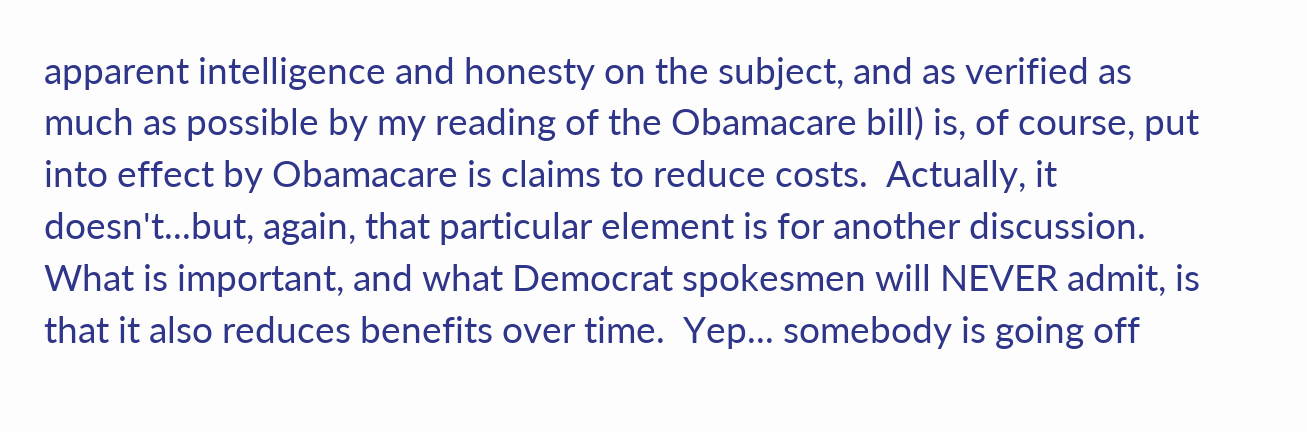apparent intelligence and honesty on the subject, and as verified as much as possible by my reading of the Obamacare bill) is, of course, put into effect by Obamacare is claims to reduce costs.  Actually, it doesn't...but, again, that particular element is for another discussion.  What is important, and what Democrat spokesmen will NEVER admit, is that it also reduces benefits over time.  Yep... somebody is going off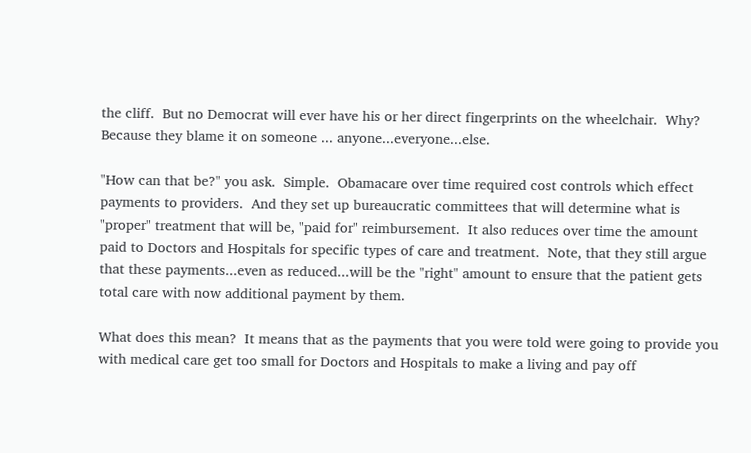the cliff.  But no Democrat will ever have his or her direct fingerprints on the wheelchair.  Why?  Because they blame it on someone ... anyone...everyone...else.

"How can that be?" you ask.  Simple.  Obamacare over time required cost controls which effect payments to providers.  And they set up bureaucratic committees that will determine what is "proper" treatment that will be, "paid for" reimbursement.  It also reduces over time the amount paid to Doctors and Hospitals for specific types of care and treatment.  Note, that they still argue that these payments...even as reduced...will be the "right" amount to ensure that the patient gets total care with now additional payment by them.

What does this mean?  It means that as the payments that you were told were going to provide you with medical care get too small for Doctors and Hospitals to make a living and pay off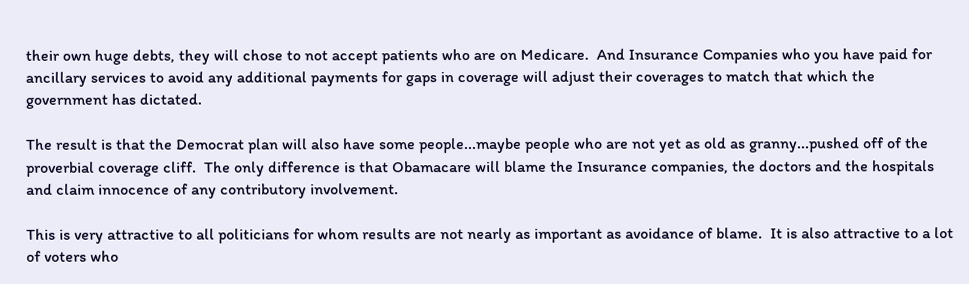their own huge debts, they will chose to not accept patients who are on Medicare.  And Insurance Companies who you have paid for ancillary services to avoid any additional payments for gaps in coverage will adjust their coverages to match that which the government has dictated.

The result is that the Democrat plan will also have some people...maybe people who are not yet as old as granny...pushed off of the proverbial coverage cliff.  The only difference is that Obamacare will blame the Insurance companies, the doctors and the hospitals and claim innocence of any contributory involvement.

This is very attractive to all politicians for whom results are not nearly as important as avoidance of blame.  It is also attractive to a lot of voters who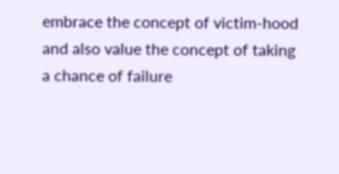embrace the concept of victim-hood and also value the concept of taking a chance of failure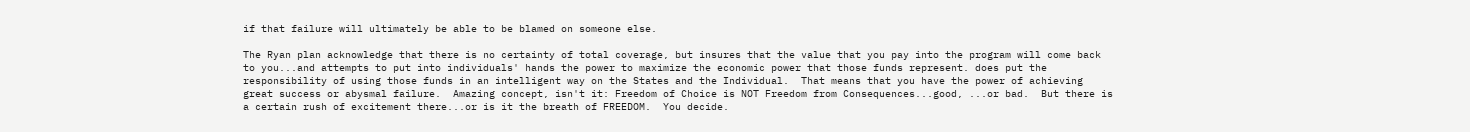if that failure will ultimately be able to be blamed on someone else.

The Ryan plan acknowledge that there is no certainty of total coverage, but insures that the value that you pay into the program will come back to you...and attempts to put into individuals' hands the power to maximize the economic power that those funds represent. does put the responsibility of using those funds in an intelligent way on the States and the Individual.  That means that you have the power of achieving great success or abysmal failure.  Amazing concept, isn't it: Freedom of Choice is NOT Freedom from Consequences...good, ...or bad.  But there is a certain rush of excitement there...or is it the breath of FREEDOM.  You decide.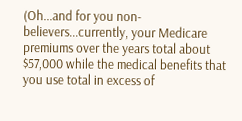(Oh...and for you non-believers...currently, your Medicare premiums over the years total about $57,000 while the medical benefits that you use total in excess of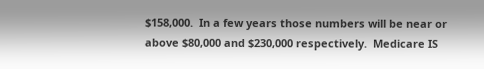$158,000.  In a few years those numbers will be near or above $80,000 and $230,000 respectively.  Medicare IS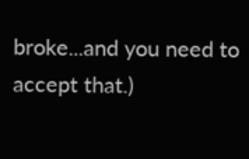broke...and you need to accept that.)